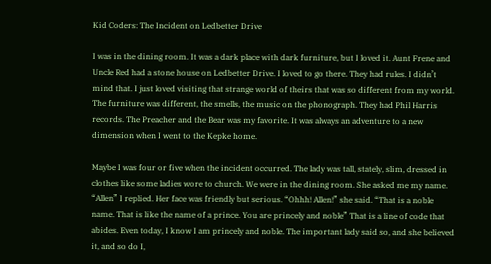Kid Coders: The Incident on Ledbetter Drive

I was in the dining room. It was a dark place with dark furniture, but I loved it. Aunt Frene and Uncle Red had a stone house on Ledbetter Drive. I loved to go there. They had rules. I didn’t mind that. I just loved visiting that strange world of theirs that was so different from my world. The furniture was different, the smells, the music on the phonograph. They had Phil Harris records. The Preacher and the Bear was my favorite. It was always an adventure to a new dimension when I went to the Kepke home.

Maybe I was four or five when the incident occurred. The lady was tall, stately, slim, dressed in clothes like some ladies wore to church. We were in the dining room. She asked me my name. “Allen” I replied. Her face was friendly but serious. “Ohhh! Allen!” she said. “That is a noble name. That is like the name of a prince. You are princely and noble” That is a line of code that abides. Even today, I know I am princely and noble. The important lady said so, and she believed it, and so do I,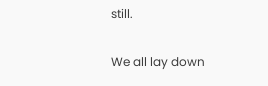still.

We all lay down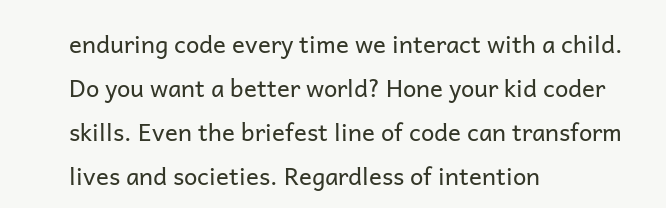enduring code every time we interact with a child. Do you want a better world? Hone your kid coder skills. Even the briefest line of code can transform lives and societies. Regardless of intention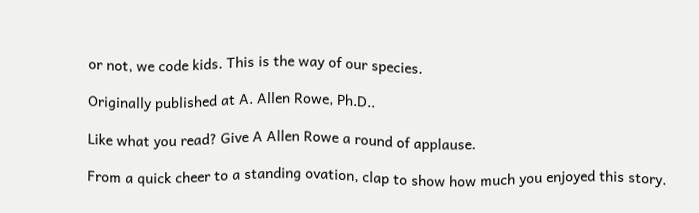or not, we code kids. This is the way of our species.

Originally published at A. Allen Rowe, Ph.D..

Like what you read? Give A Allen Rowe a round of applause.

From a quick cheer to a standing ovation, clap to show how much you enjoyed this story.